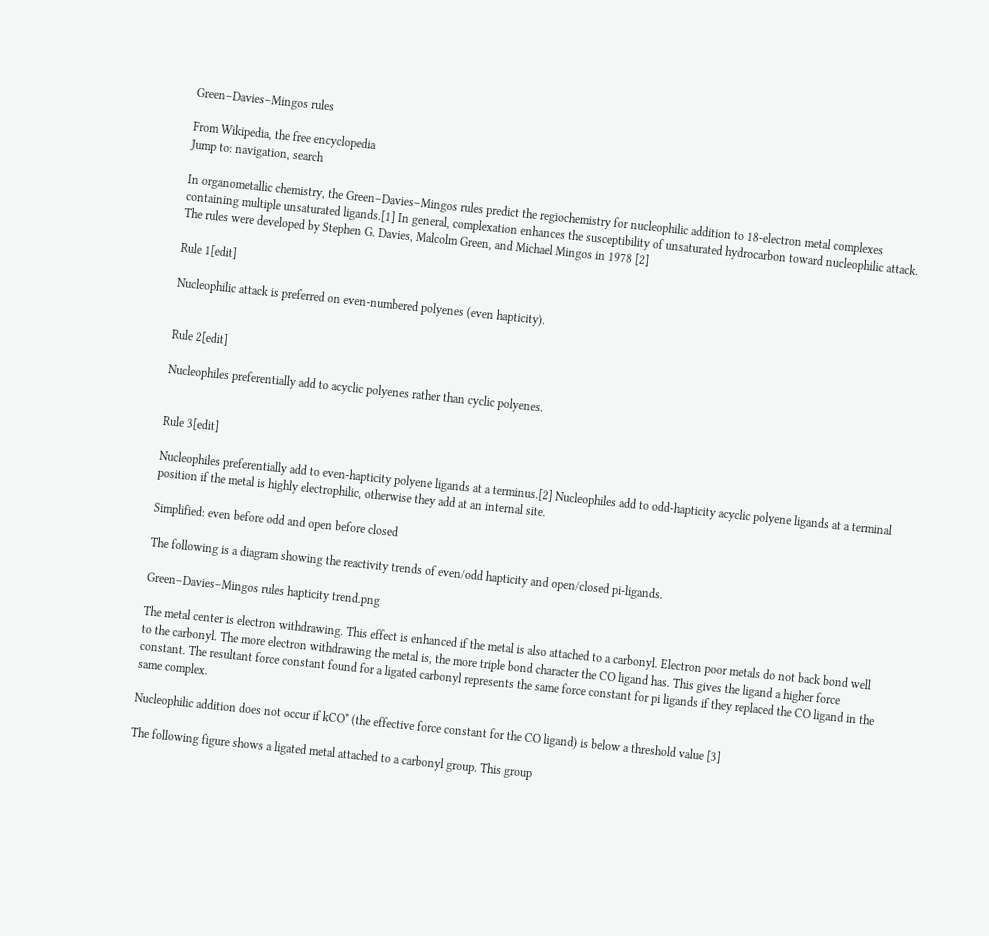Green–Davies–Mingos rules

From Wikipedia, the free encyclopedia
Jump to: navigation, search

In organometallic chemistry, the Green–Davies–Mingos rules predict the regiochemistry for nucleophilic addition to 18-electron metal complexes containing multiple unsaturated ligands.[1] In general, complexation enhances the susceptibility of unsaturated hydrocarbon toward nucleophilic attack. The rules were developed by Stephen G. Davies, Malcolm Green, and Michael Mingos in 1978 [2]

Rule 1[edit]

Nucleophilic attack is preferred on even-numbered polyenes (even hapticity).


Rule 2[edit]

Nucleophiles preferentially add to acyclic polyenes rather than cyclic polyenes.


Rule 3[edit]

Nucleophiles preferentially add to even-hapticity polyene ligands at a terminus.[2] Nucleophiles add to odd-hapticity acyclic polyene ligands at a terminal position if the metal is highly electrophilic, otherwise they add at an internal site.

Simplified: even before odd and open before closed

The following is a diagram showing the reactivity trends of even/odd hapticity and open/closed pi-ligands.

Green–Davies–Mingos rules hapticity trend.png

The metal center is electron withdrawing. This effect is enhanced if the metal is also attached to a carbonyl. Electron poor metals do not back bond well to the carbonyl. The more electron withdrawing the metal is, the more triple bond character the CO ligand has. This gives the ligand a higher force constant. The resultant force constant found for a ligated carbonyl represents the same force constant for pi ligands if they replaced the CO ligand in the same complex.

Nucleophilic addition does not occur if kCO* (the effective force constant for the CO ligand) is below a threshold value [3]

The following figure shows a ligated metal attached to a carbonyl group. This group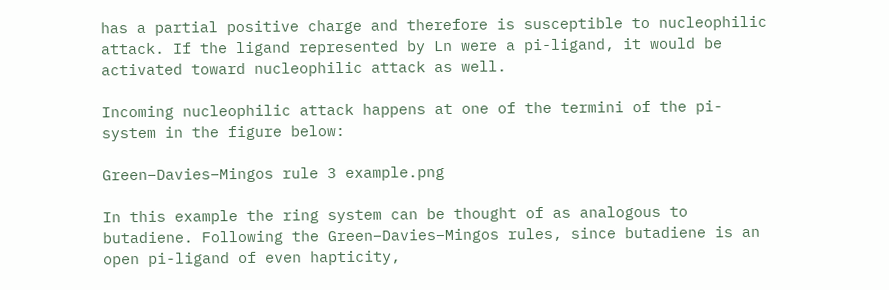has a partial positive charge and therefore is susceptible to nucleophilic attack. If the ligand represented by Ln were a pi-ligand, it would be activated toward nucleophilic attack as well.

Incoming nucleophilic attack happens at one of the termini of the pi-system in the figure below:

Green–Davies–Mingos rule 3 example.png

In this example the ring system can be thought of as analogous to butadiene. Following the Green–Davies–Mingos rules, since butadiene is an open pi-ligand of even hapticity,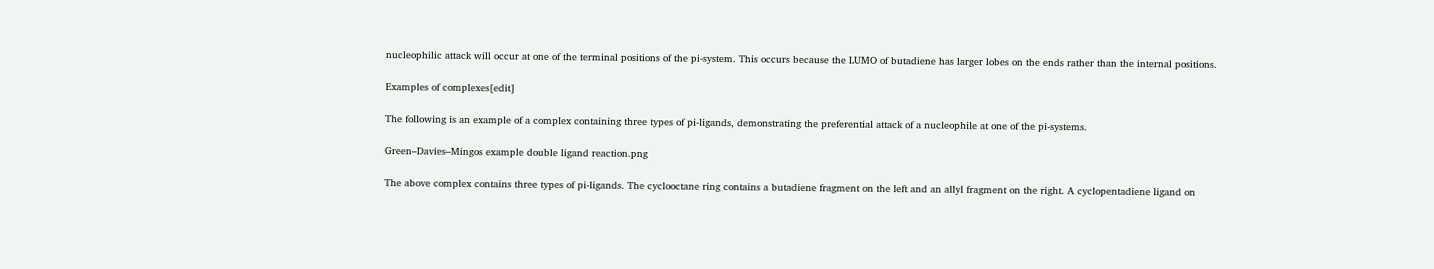nucleophilic attack will occur at one of the terminal positions of the pi-system. This occurs because the LUMO of butadiene has larger lobes on the ends rather than the internal positions.

Examples of complexes[edit]

The following is an example of a complex containing three types of pi-ligands, demonstrating the preferential attack of a nucleophile at one of the pi-systems.

Green–Davies–Mingos example double ligand reaction.png

The above complex contains three types of pi-ligands. The cyclooctane ring contains a butadiene fragment on the left and an allyl fragment on the right. A cyclopentadiene ligand on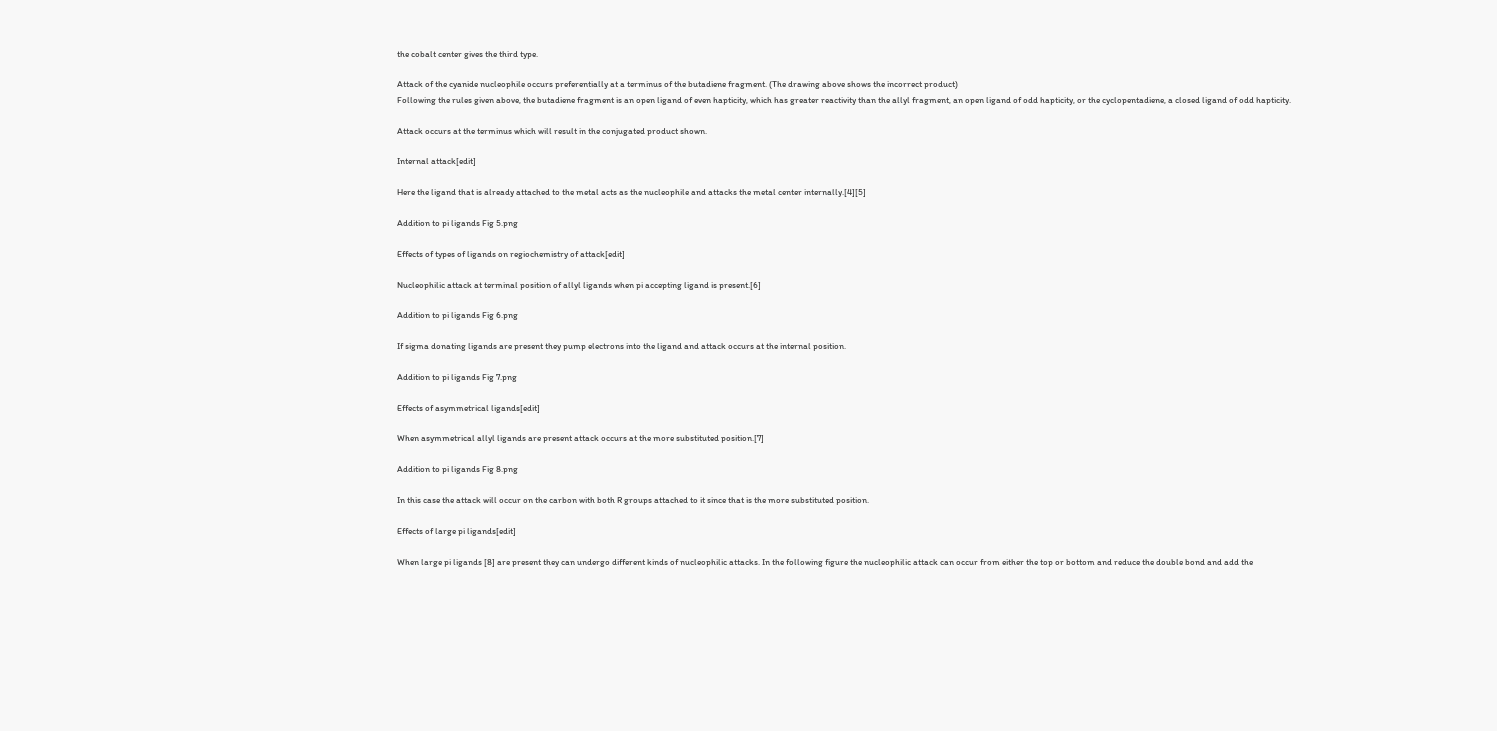the cobalt center gives the third type.

Attack of the cyanide nucleophile occurs preferentially at a terminus of the butadiene fragment. (The drawing above shows the incorrect product)
Following the rules given above, the butadiene fragment is an open ligand of even hapticity, which has greater reactivity than the allyl fragment, an open ligand of odd hapticity, or the cyclopentadiene, a closed ligand of odd hapticity.

Attack occurs at the terminus which will result in the conjugated product shown.

Internal attack[edit]

Here the ligand that is already attached to the metal acts as the nucleophile and attacks the metal center internally.[4][5]

Addition to pi ligands Fig 5.png

Effects of types of ligands on regiochemistry of attack[edit]

Nucleophilic attack at terminal position of allyl ligands when pi accepting ligand is present.[6]

Addition to pi ligands Fig 6.png

If sigma donating ligands are present they pump electrons into the ligand and attack occurs at the internal position.

Addition to pi ligands Fig 7.png

Effects of asymmetrical ligands[edit]

When asymmetrical allyl ligands are present attack occurs at the more substituted position.[7]

Addition to pi ligands Fig 8.png

In this case the attack will occur on the carbon with both R groups attached to it since that is the more substituted position.

Effects of large pi ligands[edit]

When large pi ligands [8] are present they can undergo different kinds of nucleophilic attacks. In the following figure the nucleophilic attack can occur from either the top or bottom and reduce the double bond and add the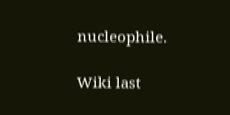nucleophile.

Wiki last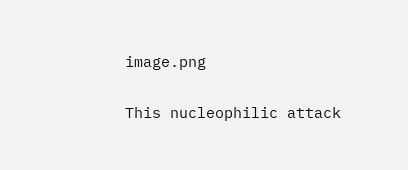image.png

This nucleophilic attack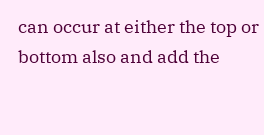can occur at either the top or bottom also and add the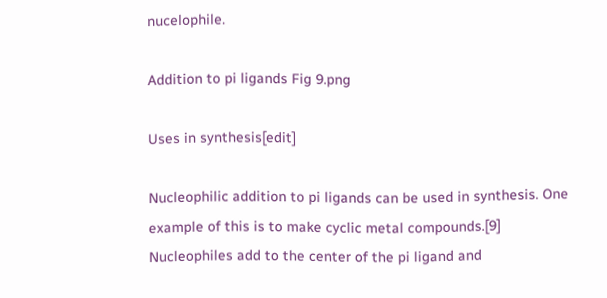nucelophile.

Addition to pi ligands Fig 9.png

Uses in synthesis[edit]

Nucleophilic addition to pi ligands can be used in synthesis. One example of this is to make cyclic metal compounds.[9] Nucleophiles add to the center of the pi ligand and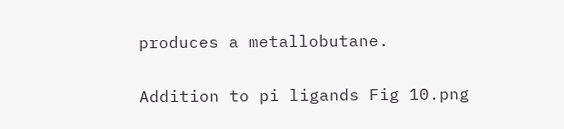produces a metallobutane.

Addition to pi ligands Fig 10.png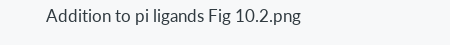Addition to pi ligands Fig 10.2.png